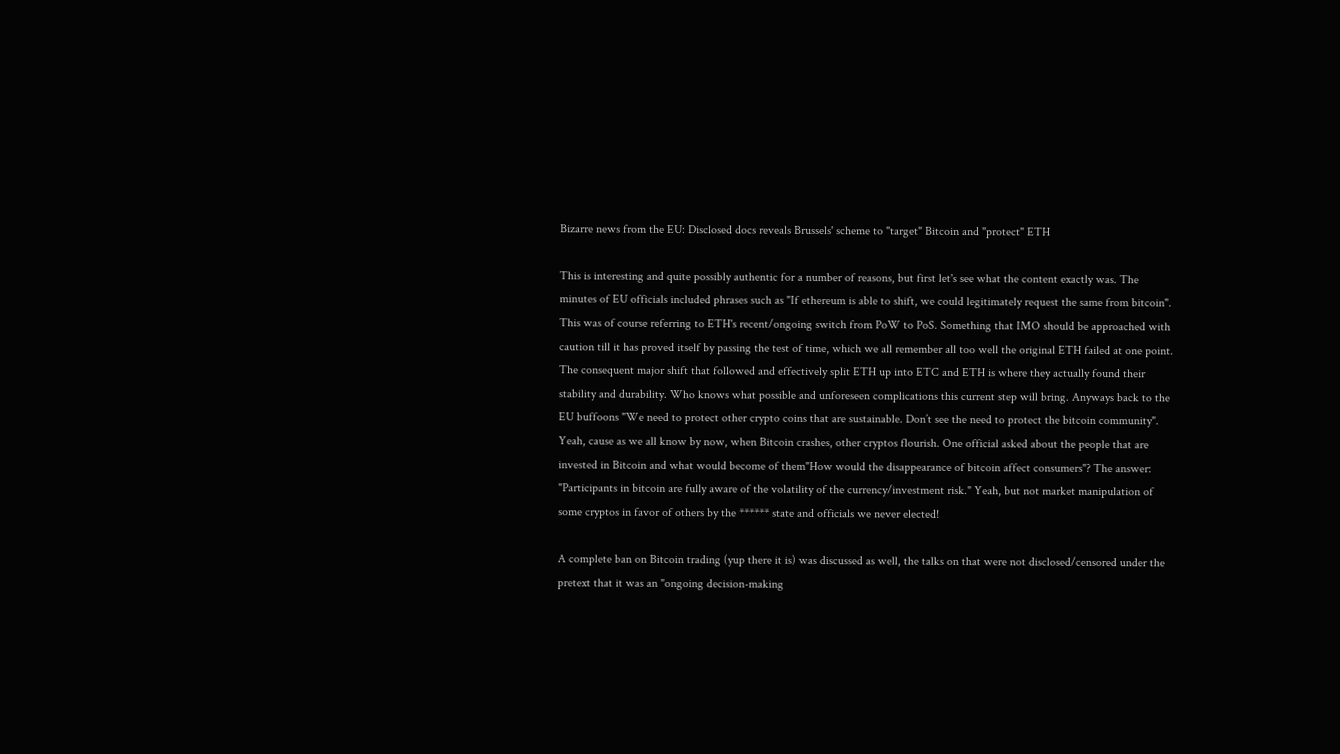Bizarre news from the EU: Disclosed docs reveals Brussels' scheme to "target" Bitcoin and "protect" ETH

This is interesting and quite possibly authentic for a number of reasons, but first let's see what the content exactly was. The minutes of EU officials included phrases such as "If ethereum is able to shift, we could legitimately request the same from bitcoin". This was of course referring to ETH's recent/ongoing switch from PoW to PoS. Something that IMO should be approached with caution till it has proved itself by passing the test of time, which we all remember all too well the original ETH failed at one point. The consequent major shift that followed and effectively split ETH up into ETC and ETH is where they actually found their stability and durability. Who knows what possible and unforeseen complications this current step will bring. Anyways back to the EU buffoons "We need to protect other crypto coins that are sustainable. Don’t see the need to protect the bitcoin community". Yeah, cause as we all know by now, when Bitcoin crashes, other cryptos flourish. One official asked about the people that are invested in Bitcoin and what would become of them"How would the disappearance of bitcoin affect consumers"? The answer: "Participants in bitcoin are fully aware of the volatility of the currency/investment risk." Yeah, but not market manipulation of some cryptos in favor of others by the ****** state and officials we never elected!

A complete ban on Bitcoin trading (yup there it is) was discussed as well, the talks on that were not disclosed/censored under the pretext that it was an "ongoing decision-making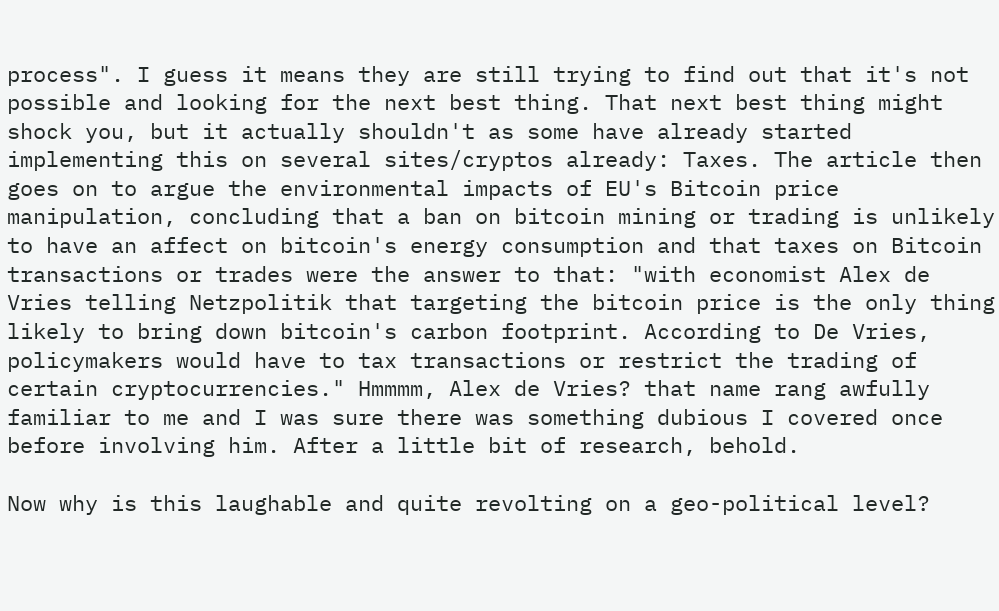process". I guess it means they are still trying to find out that it's not possible and looking for the next best thing. That next best thing might shock you, but it actually shouldn't as some have already started implementing this on several sites/cryptos already: Taxes. The article then goes on to argue the environmental impacts of EU's Bitcoin price manipulation, concluding that a ban on bitcoin mining or trading is unlikely to have an affect on bitcoin's energy consumption and that taxes on Bitcoin transactions or trades were the answer to that: "with economist Alex de Vries telling Netzpolitik that targeting the bitcoin price is the only thing likely to bring down bitcoin's carbon footprint. According to De Vries, policymakers would have to tax transactions or restrict the trading of certain cryptocurrencies." Hmmmm, Alex de Vries? that name rang awfully familiar to me and I was sure there was something dubious I covered once before involving him. After a little bit of research, behold.

Now why is this laughable and quite revolting on a geo-political level?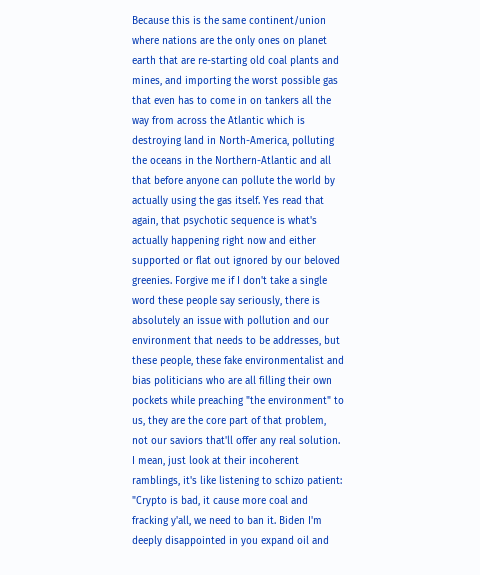Because this is the same continent/union where nations are the only ones on planet earth that are re-starting old coal plants and mines, and importing the worst possible gas that even has to come in on tankers all the way from across the Atlantic which is destroying land in North-America, polluting the oceans in the Northern-Atlantic and all that before anyone can pollute the world by actually using the gas itself. Yes read that again, that psychotic sequence is what's actually happening right now and either supported or flat out ignored by our beloved greenies. Forgive me if I don't take a single word these people say seriously, there is absolutely an issue with pollution and our environment that needs to be addresses, but these people, these fake environmentalist and bias politicians who are all filling their own pockets while preaching "the environment" to us, they are the core part of that problem, not our saviors that'll offer any real solution. I mean, just look at their incoherent ramblings, it's like listening to schizo patient: "Crypto is bad, it cause more coal and fracking y'all, we need to ban it. Biden I'm deeply disappointed in you expand oil and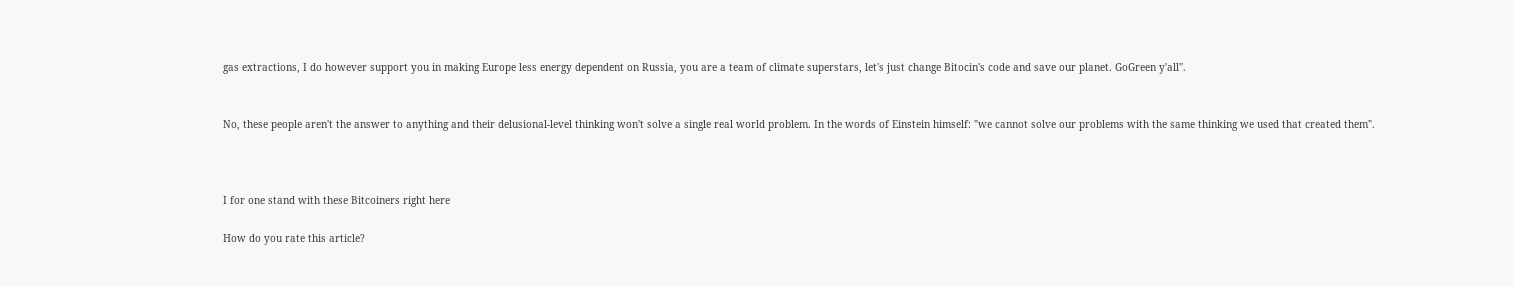gas extractions, I do however support you in making Europe less energy dependent on Russia, you are a team of climate superstars, let's just change Bitocin's code and save our planet. GoGreen y'all".


No, these people aren't the answer to anything and their delusional-level thinking won't solve a single real world problem. In the words of Einstein himself: "we cannot solve our problems with the same thinking we used that created them".



I for one stand with these Bitcoiners right here

How do you rate this article?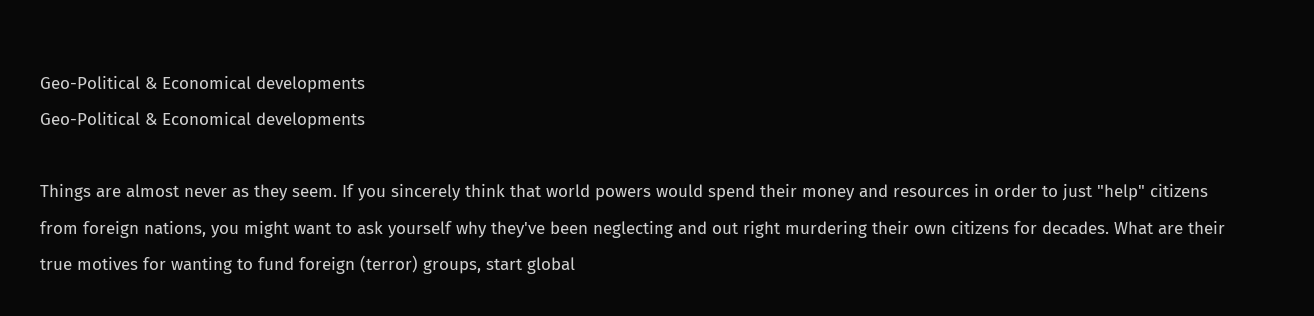Geo-Political & Economical developments
Geo-Political & Economical developments

Things are almost never as they seem. If you sincerely think that world powers would spend their money and resources in order to just "help" citizens from foreign nations, you might want to ask yourself why they've been neglecting and out right murdering their own citizens for decades. What are their true motives for wanting to fund foreign (terror) groups, start global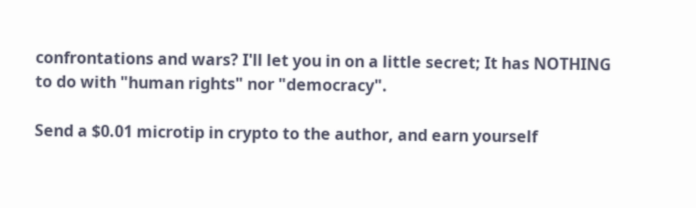confrontations and wars? I'll let you in on a little secret; It has NOTHING to do with "human rights" nor "democracy".

Send a $0.01 microtip in crypto to the author, and earn yourself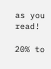as you read!

20% to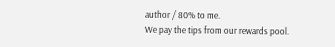author / 80% to me.
We pay the tips from our rewards pool.